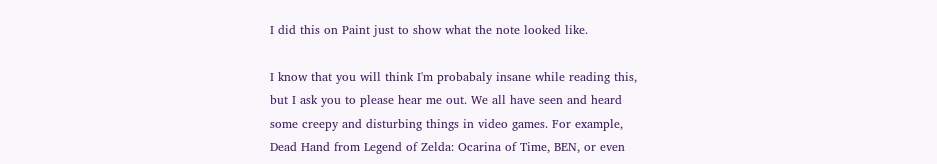I did this on Paint just to show what the note looked like.

I know that you will think I'm probabaly insane while reading this, but I ask you to please hear me out. We all have seen and heard some creepy and disturbing things in video games. For example, Dead Hand from Legend of Zelda: Ocarina of Time, BEN, or even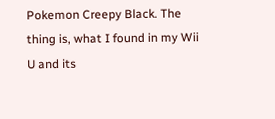Pokemon Creepy Black. The thing is, what I found in my Wii U and its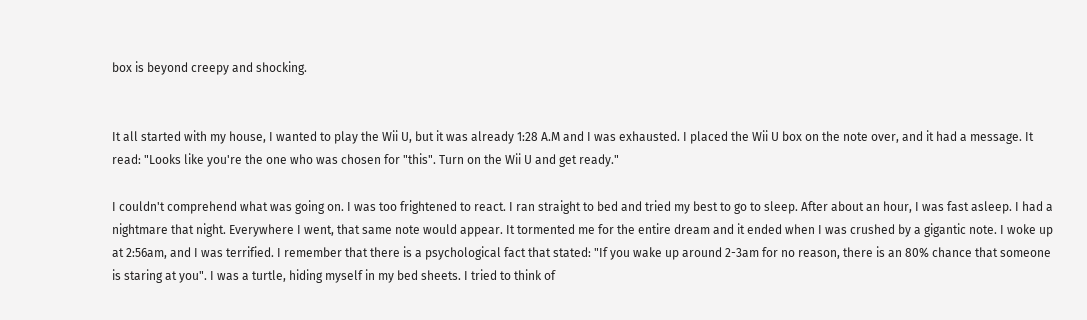box is beyond creepy and shocking.


It all started with my house, I wanted to play the Wii U, but it was already 1:28 A.M and I was exhausted. I placed the Wii U box on the note over, and it had a message. It read: "Looks like you're the one who was chosen for "this". Turn on the Wii U and get ready."

I couldn't comprehend what was going on. I was too frightened to react. I ran straight to bed and tried my best to go to sleep. After about an hour, I was fast asleep. I had a nightmare that night. Everywhere I went, that same note would appear. It tormented me for the entire dream and it ended when I was crushed by a gigantic note. I woke up at 2:56am, and I was terrified. I remember that there is a psychological fact that stated: "If you wake up around 2-3am for no reason, there is an 80% chance that someone is staring at you". I was a turtle, hiding myself in my bed sheets. I tried to think of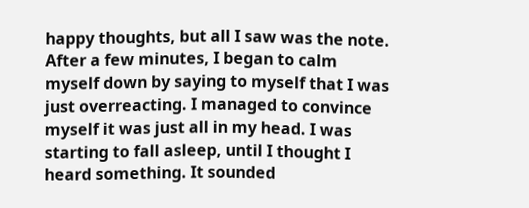happy thoughts, but all I saw was the note. After a few minutes, I began to calm myself down by saying to myself that I was just overreacting. I managed to convince myself it was just all in my head. I was starting to fall asleep, until I thought I heard something. It sounded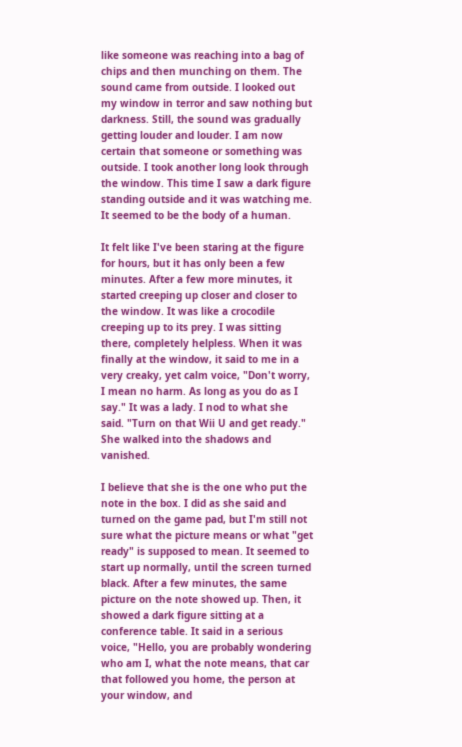like someone was reaching into a bag of chips and then munching on them. The sound came from outside. I looked out my window in terror and saw nothing but darkness. Still, the sound was gradually getting louder and louder. I am now certain that someone or something was outside. I took another long look through the window. This time I saw a dark figure standing outside and it was watching me. It seemed to be the body of a human.

It felt like I've been staring at the figure for hours, but it has only been a few minutes. After a few more minutes, it started creeping up closer and closer to the window. It was like a crocodile creeping up to its prey. I was sitting there, completely helpless. When it was finally at the window, it said to me in a very creaky, yet calm voice, "Don't worry, I mean no harm. As long as you do as I say." It was a lady. I nod to what she said. "Turn on that Wii U and get ready." She walked into the shadows and vanished.

I believe that she is the one who put the note in the box. I did as she said and turned on the game pad, but I'm still not sure what the picture means or what "get ready" is supposed to mean. It seemed to start up normally, until the screen turned black. After a few minutes, the same picture on the note showed up. Then, it showed a dark figure sitting at a conference table. It said in a serious voice, "Hello, you are probably wondering who am I, what the note means, that car that followed you home, the person at your window, and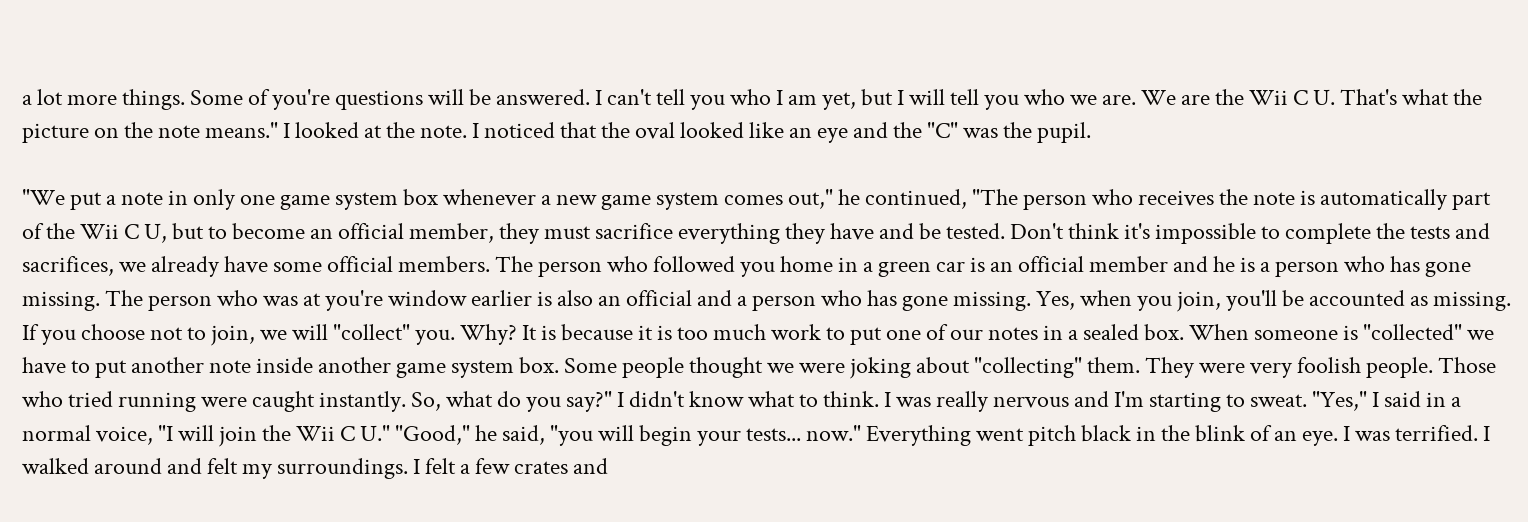a lot more things. Some of you're questions will be answered. I can't tell you who I am yet, but I will tell you who we are. We are the Wii C U. That's what the picture on the note means." I looked at the note. I noticed that the oval looked like an eye and the "C" was the pupil.

"We put a note in only one game system box whenever a new game system comes out," he continued, "The person who receives the note is automatically part of the Wii C U, but to become an official member, they must sacrifice everything they have and be tested. Don't think it's impossible to complete the tests and sacrifices, we already have some official members. The person who followed you home in a green car is an official member and he is a person who has gone missing. The person who was at you're window earlier is also an official and a person who has gone missing. Yes, when you join, you'll be accounted as missing. If you choose not to join, we will "collect" you. Why? It is because it is too much work to put one of our notes in a sealed box. When someone is "collected" we have to put another note inside another game system box. Some people thought we were joking about "collecting" them. They were very foolish people. Those who tried running were caught instantly. So, what do you say?" I didn't know what to think. I was really nervous and I'm starting to sweat. "Yes," I said in a normal voice, "I will join the Wii C U." "Good," he said, "you will begin your tests... now." Everything went pitch black in the blink of an eye. I was terrified. I walked around and felt my surroundings. I felt a few crates and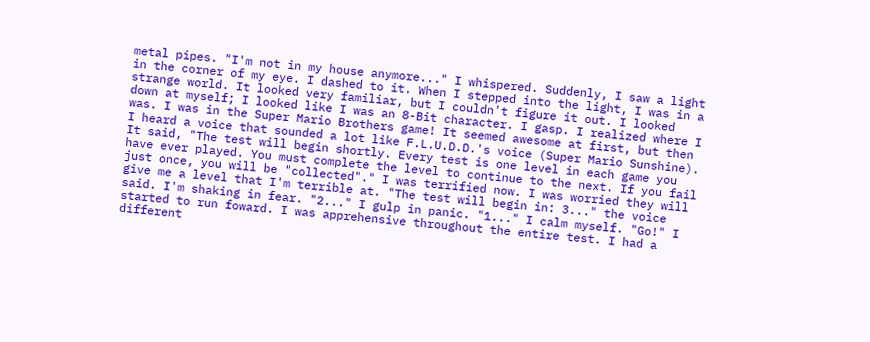metal pipes. "I'm not in my house anymore..." I whispered. Suddenly, I saw a light in the corner of my eye. I dashed to it. When I stepped into the light, I was in a strange world. It looked very familiar, but I couldn't figure it out. I looked down at myself; I looked like I was an 8-Bit character. I gasp. I realized where I was. I was in the Super Mario Brothers game! It seemed awesome at first, but then I heard a voice that sounded a lot like F.L.U.D.D.'s voice (Super Mario Sunshine). It said, "The test will begin shortly. Every test is one level in each game you have ever played. You must complete the level to continue to the next. If you fail just once, you will be "collected"." I was terrified now. I was worried they will give me a level that I'm terrible at. "The test will begin in: 3..." the voice said. I'm shaking in fear. "2..." I gulp in panic. "1..." I calm myself. "Go!" I started to run foward. I was apprehensive throughout the entire test. I had a different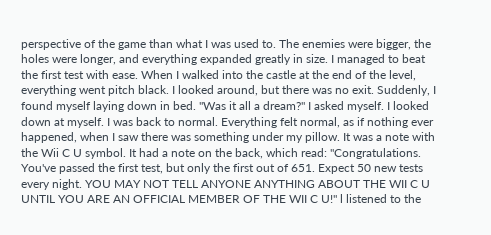perspective of the game than what I was used to. The enemies were bigger, the holes were longer, and everything expanded greatly in size. I managed to beat the first test with ease. When I walked into the castle at the end of the level, everything went pitch black. I looked around, but there was no exit. Suddenly, I found myself laying down in bed. "Was it all a dream?" I asked myself. I looked down at myself. I was back to normal. Everything felt normal, as if nothing ever happened, when I saw there was something under my pillow. It was a note with the Wii C U symbol. It had a note on the back, which read: "Congratulations. You've passed the first test, but only the first out of 651. Expect 50 new tests every night. YOU MAY NOT TELL ANYONE ANYTHING ABOUT THE WII C U UNTIL YOU ARE AN OFFICIAL MEMBER OF THE WII C U!" l listened to the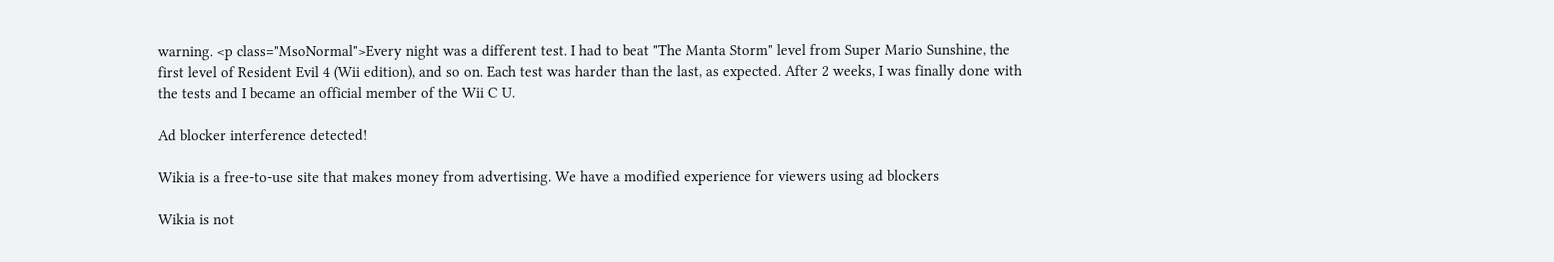warning. <p class="MsoNormal">Every night was a different test. I had to beat "The Manta Storm" level from Super Mario Sunshine, the first level of Resident Evil 4 (Wii edition), and so on. Each test was harder than the last, as expected. After 2 weeks, I was finally done with the tests and I became an official member of the Wii C U.

Ad blocker interference detected!

Wikia is a free-to-use site that makes money from advertising. We have a modified experience for viewers using ad blockers

Wikia is not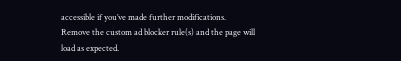accessible if you’ve made further modifications. Remove the custom ad blocker rule(s) and the page will load as expected.